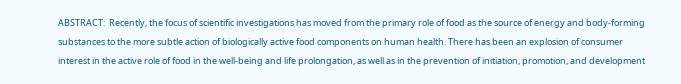ABSTRACT:  Recently, the focus of scientific investigations has moved from the primary role of food as the source of energy and body-forming substances to the more subtle action of biologically active food components on human health. There has been an explosion of consumer interest in the active role of food in the well-being and life prolongation, as well as in the prevention of initiation, promotion, and development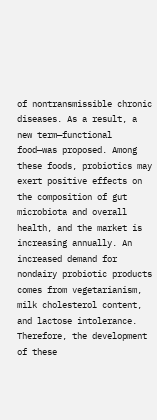of nontransmissible chronic diseases. As a result, a new term—functional food—was proposed. Among these foods, probiotics may exert positive effects on the composition of gut microbiota and overall health, and the market is increasing annually. An increased demand for nondairy probiotic products comes from vegetarianism, milk cholesterol content, and lactose intolerance. Therefore, the development of these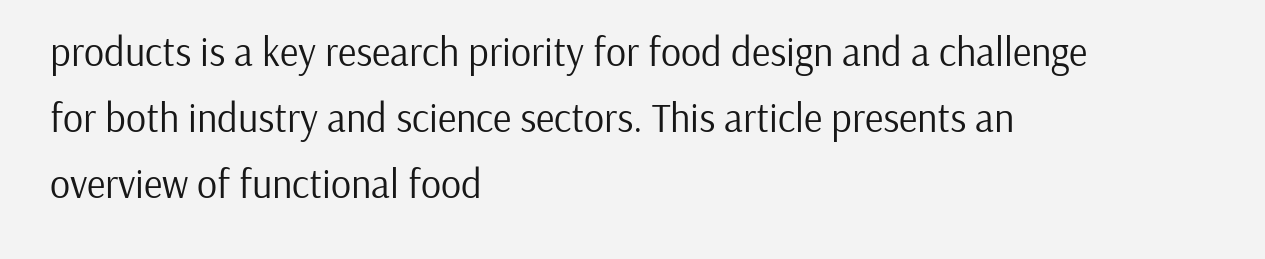products is a key research priority for food design and a challenge for both industry and science sectors. This article presents an overview of functional food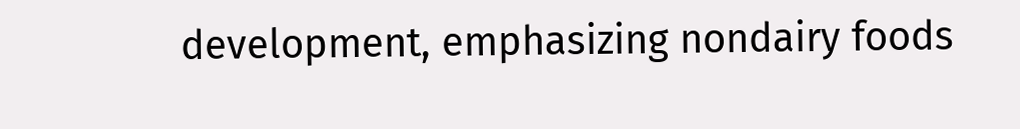development, emphasizing nondairy foods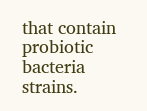that contain probiotic bacteria strains.